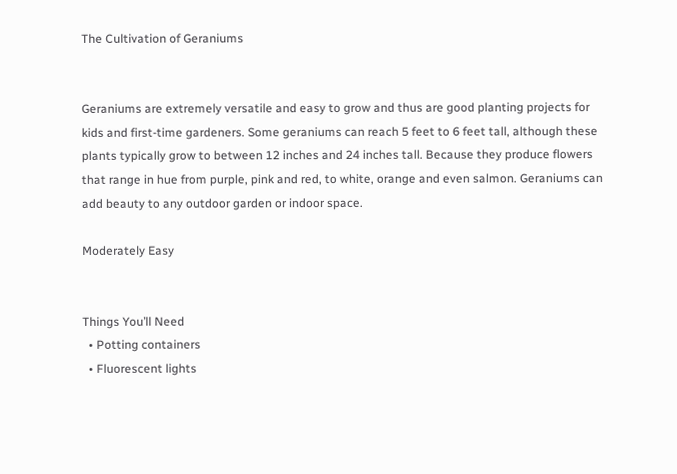The Cultivation of Geraniums


Geraniums are extremely versatile and easy to grow and thus are good planting projects for kids and first-time gardeners. Some geraniums can reach 5 feet to 6 feet tall, although these plants typically grow to between 12 inches and 24 inches tall. Because they produce flowers that range in hue from purple, pink and red, to white, orange and even salmon. Geraniums can add beauty to any outdoor garden or indoor space.

Moderately Easy


Things You’ll Need
  • Potting containers
  • Fluorescent lights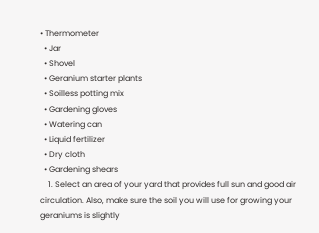• Thermometer
  • Jar
  • Shovel
  • Geranium starter plants
  • Soilless potting mix
  • Gardening gloves
  • Watering can
  • Liquid fertilizer
  • Dry cloth
  • Gardening shears
    1. Select an area of your yard that provides full sun and good air circulation. Also, make sure the soil you will use for growing your geraniums is slightly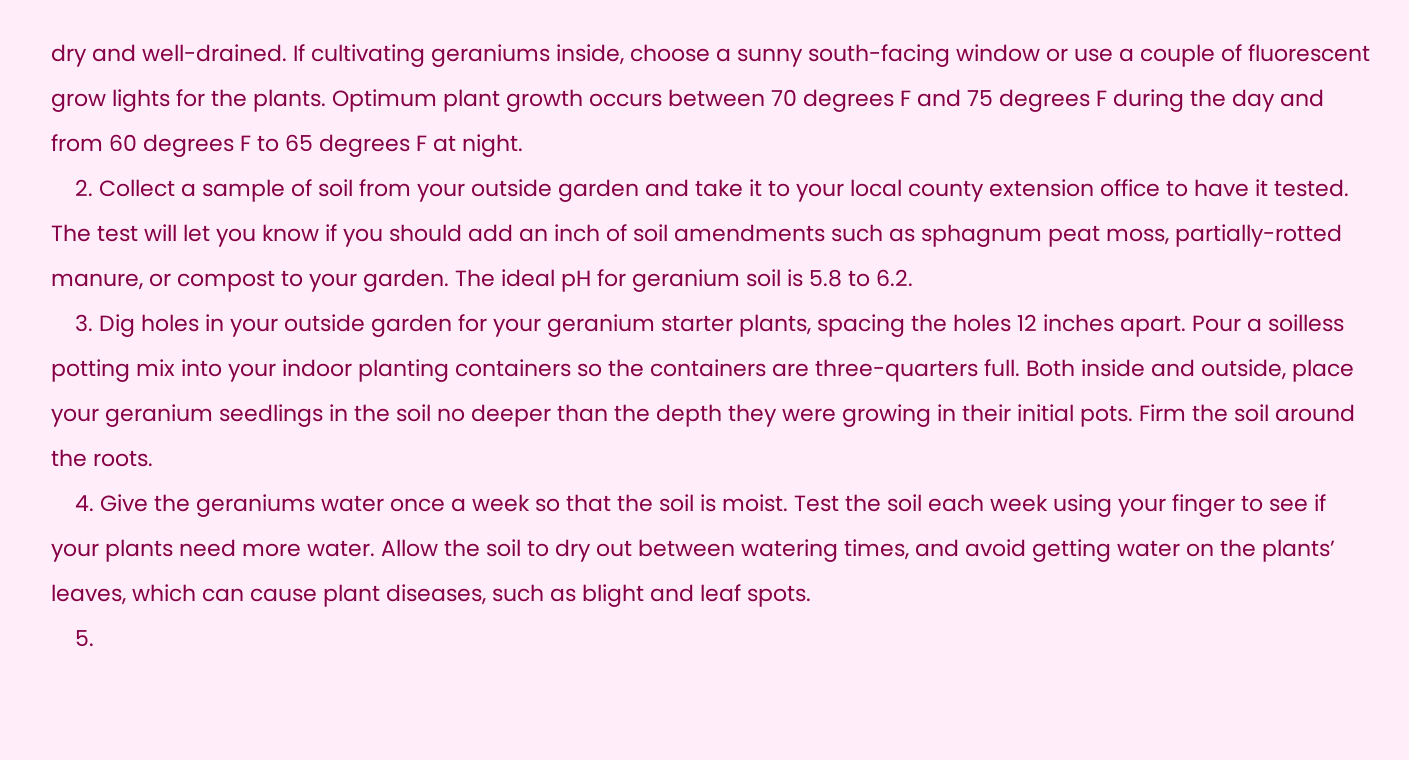dry and well-drained. If cultivating geraniums inside, choose a sunny south-facing window or use a couple of fluorescent grow lights for the plants. Optimum plant growth occurs between 70 degrees F and 75 degrees F during the day and from 60 degrees F to 65 degrees F at night.
    2. Collect a sample of soil from your outside garden and take it to your local county extension office to have it tested. The test will let you know if you should add an inch of soil amendments such as sphagnum peat moss, partially-rotted manure, or compost to your garden. The ideal pH for geranium soil is 5.8 to 6.2.
    3. Dig holes in your outside garden for your geranium starter plants, spacing the holes 12 inches apart. Pour a soilless potting mix into your indoor planting containers so the containers are three-quarters full. Both inside and outside, place your geranium seedlings in the soil no deeper than the depth they were growing in their initial pots. Firm the soil around the roots.
    4. Give the geraniums water once a week so that the soil is moist. Test the soil each week using your finger to see if your plants need more water. Allow the soil to dry out between watering times, and avoid getting water on the plants’ leaves, which can cause plant diseases, such as blight and leaf spots.
    5.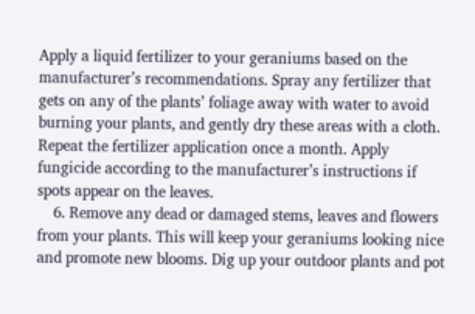Apply a liquid fertilizer to your geraniums based on the manufacturer’s recommendations. Spray any fertilizer that gets on any of the plants’ foliage away with water to avoid burning your plants, and gently dry these areas with a cloth. Repeat the fertilizer application once a month. Apply fungicide according to the manufacturer’s instructions if spots appear on the leaves.
    6. Remove any dead or damaged stems, leaves and flowers from your plants. This will keep your geraniums looking nice and promote new blooms. Dig up your outdoor plants and pot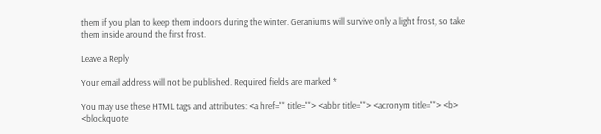them if you plan to keep them indoors during the winter. Geraniums will survive only a light frost, so take them inside around the first frost.

Leave a Reply

Your email address will not be published. Required fields are marked *

You may use these HTML tags and attributes: <a href="" title=""> <abbr title=""> <acronym title=""> <b> <blockquote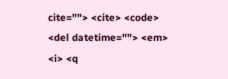cite=""> <cite> <code> <del datetime=""> <em> <i> <q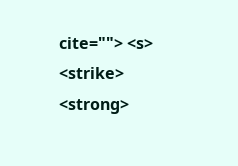cite=""> <s> <strike> <strong>